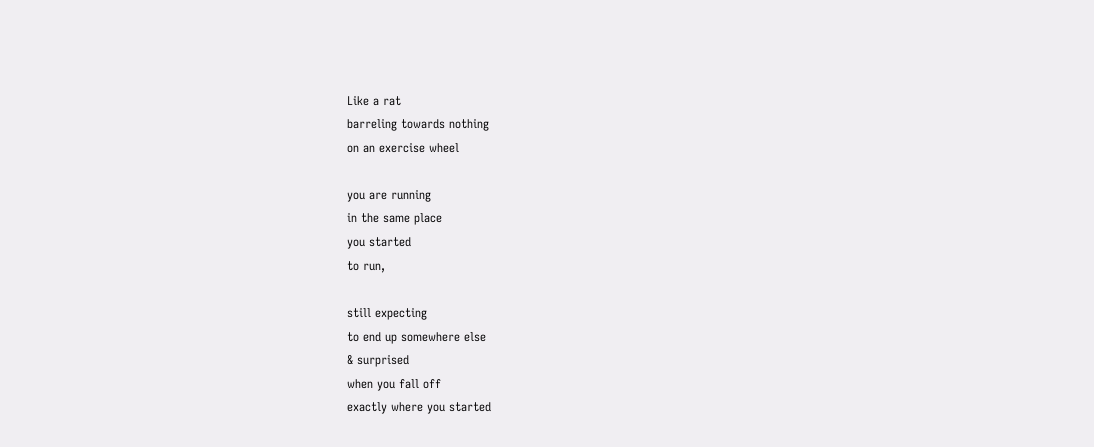Like a rat
barreling towards nothing
on an exercise wheel

you are running
in the same place
you started
to run,

still expecting
to end up somewhere else
& surprised
when you fall off
exactly where you started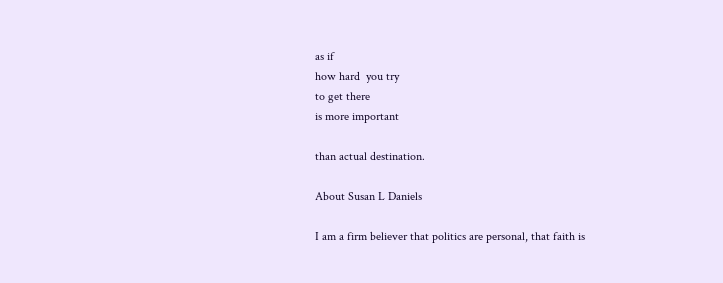as if
how hard  you try
to get there
is more important

than actual destination.

About Susan L Daniels

I am a firm believer that politics are personal, that faith is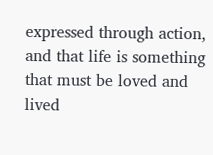expressed through action, and that life is something that must be loved and lived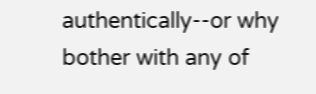authentically--or why bother with any of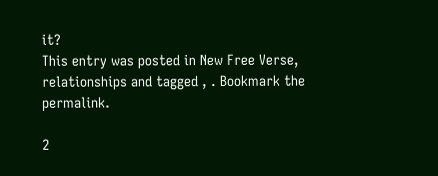it?
This entry was posted in New Free Verse, relationships and tagged , . Bookmark the permalink.

2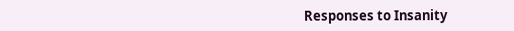Responses to Insanity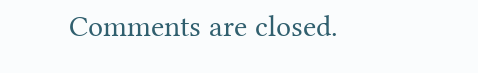Comments are closed.